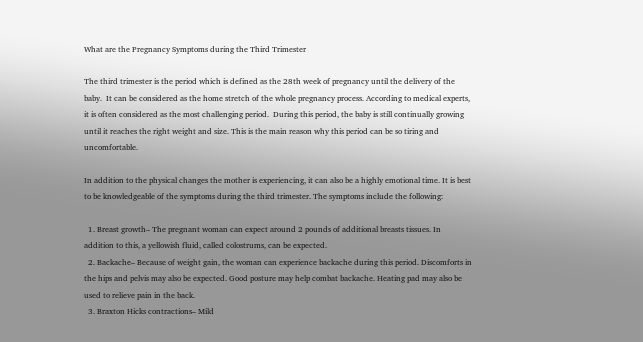What are the Pregnancy Symptoms during the Third Trimester

The third trimester is the period which is defined as the 28th week of pregnancy until the delivery of the baby.  It can be considered as the home stretch of the whole pregnancy process. According to medical experts, it is often considered as the most challenging period.  During this period, the baby is still continually growing until it reaches the right weight and size. This is the main reason why this period can be so tiring and uncomfortable.

In addition to the physical changes the mother is experiencing, it can also be a highly emotional time. It is best to be knowledgeable of the symptoms during the third trimester. The symptoms include the following:

  1. Breast growth– The pregnant woman can expect around 2 pounds of additional breasts tissues. In addition to this, a yellowish fluid, called colostrums, can be expected.
  2. Backache– Because of weight gain, the woman can experience backache during this period. Discomforts in the hips and pelvis may also be expected. Good posture may help combat backache. Heating pad may also be used to relieve pain in the back.
  3. Braxton Hicks contractions– Mild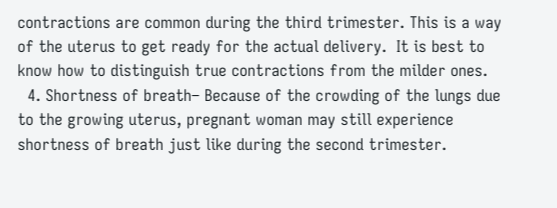contractions are common during the third trimester. This is a way of the uterus to get ready for the actual delivery.  It is best to know how to distinguish true contractions from the milder ones.
  4. Shortness of breath– Because of the crowding of the lungs due to the growing uterus, pregnant woman may still experience shortness of breath just like during the second trimester.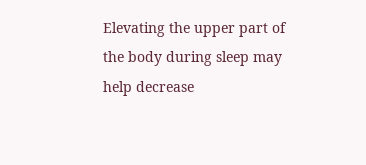Elevating the upper part of the body during sleep may help decrease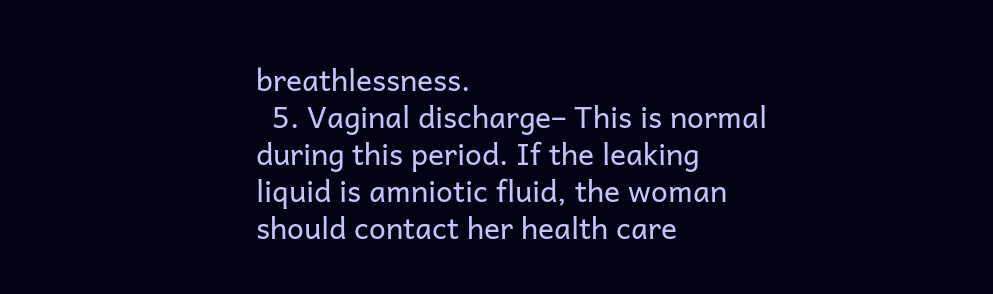breathlessness.
  5. Vaginal discharge– This is normal during this period. If the leaking liquid is amniotic fluid, the woman should contact her health care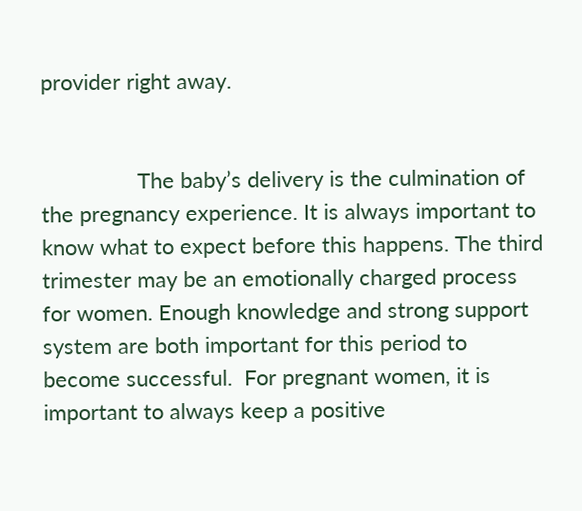provider right away.


                The baby’s delivery is the culmination of the pregnancy experience. It is always important to know what to expect before this happens. The third trimester may be an emotionally charged process for women. Enough knowledge and strong support system are both important for this period to become successful.  For pregnant women, it is important to always keep a positive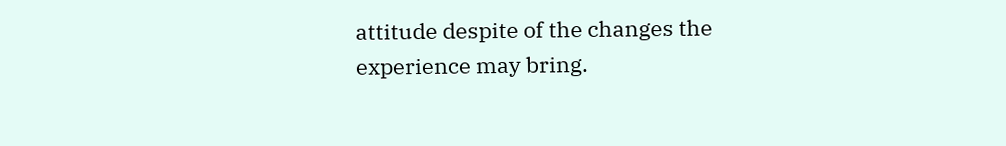attitude despite of the changes the experience may bring.